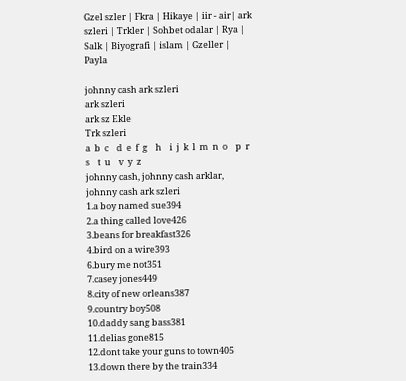Gzel szler | Fkra | Hikaye | iir - air| ark szleri | Trkler | Sohbet odalar | Rya | Salk | Biyografi | islam | Gzeller | Payla

johnny cash ark szleri
ark szleri
ark sz Ekle
Trk szleri
a  b  c    d  e  f  g    h    i  j  k  l  m  n  o    p  r  s    t  u    v  y  z
johnny cash, johnny cash arklar, johnny cash ark szleri
1.a boy named sue394
2.a thing called love426
3.beans for breakfast326
4.bird on a wire393
6.bury me not351
7.casey jones449
8.city of new orleans387
9.country boy508
10.daddy sang bass381
11.delias gone815
12.dont take your guns to town405
13.down there by the train334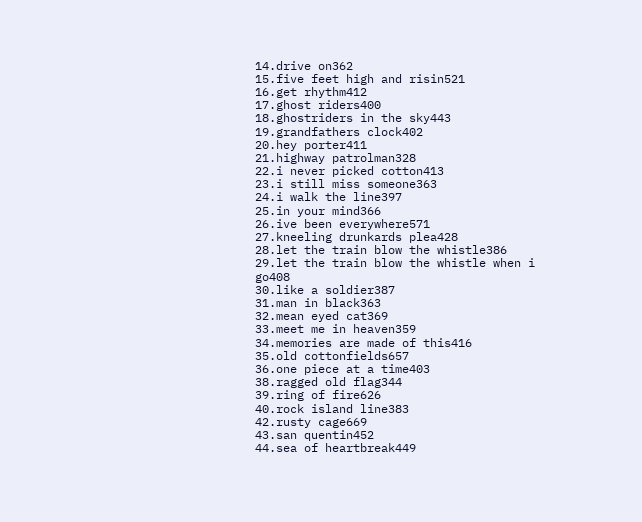14.drive on362
15.five feet high and risin521
16.get rhythm412
17.ghost riders400
18.ghostriders in the sky443
19.grandfathers clock402
20.hey porter411
21.highway patrolman328
22.i never picked cotton413
23.i still miss someone363
24.i walk the line397
25.in your mind366
26.ive been everywhere571
27.kneeling drunkards plea428
28.let the train blow the whistle386
29.let the train blow the whistle when i go408
30.like a soldier387
31.man in black363
32.mean eyed cat369
33.meet me in heaven359
34.memories are made of this416
35.old cottonfields657
36.one piece at a time403
38.ragged old flag344
39.ring of fire626
40.rock island line383
42.rusty cage669
43.san quentin452
44.sea of heartbreak449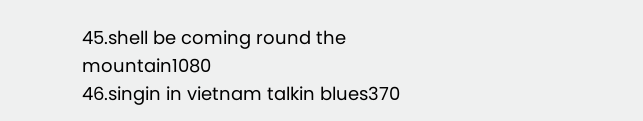45.shell be coming round the mountain1080
46.singin in vietnam talkin blues370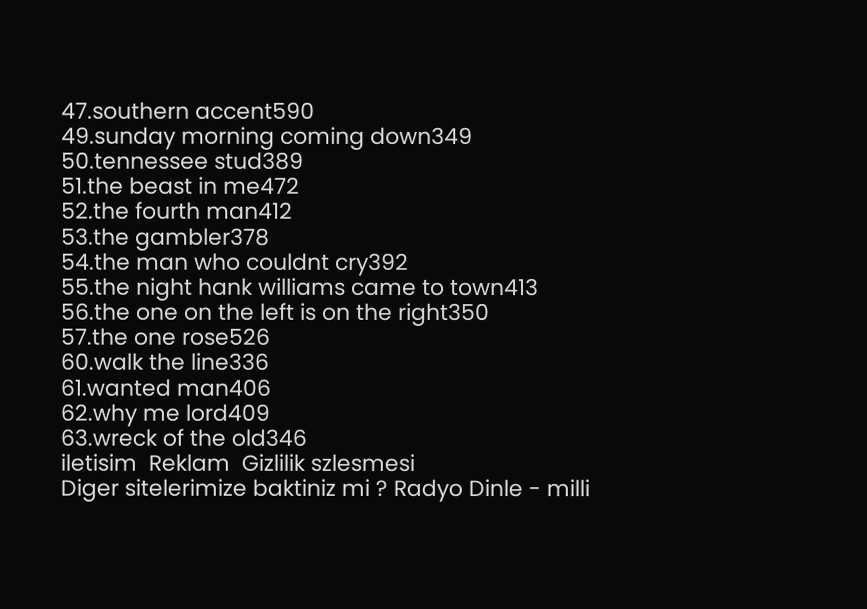47.southern accent590
49.sunday morning coming down349
50.tennessee stud389
51.the beast in me472
52.the fourth man412
53.the gambler378
54.the man who couldnt cry392
55.the night hank williams came to town413
56.the one on the left is on the right350
57.the one rose526
60.walk the line336
61.wanted man406
62.why me lord409
63.wreck of the old346
iletisim  Reklam  Gizlilik szlesmesi
Diger sitelerimize baktiniz mi ? Radyo Dinle - milli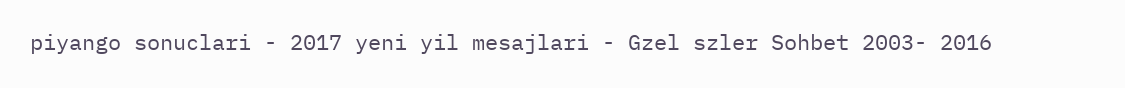piyango sonuclari - 2017 yeni yil mesajlari - Gzel szler Sohbet 2003- 2016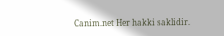Canim.net Her hakki saklidir.